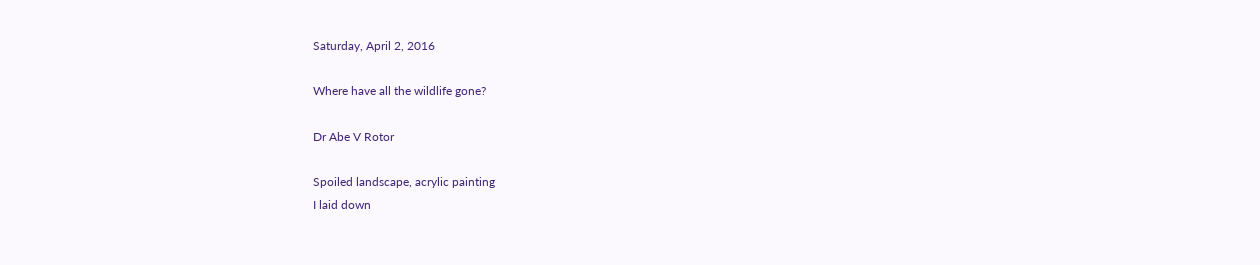Saturday, April 2, 2016

Where have all the wildlife gone?

Dr Abe V Rotor

Spoiled landscape, acrylic painting
I laid down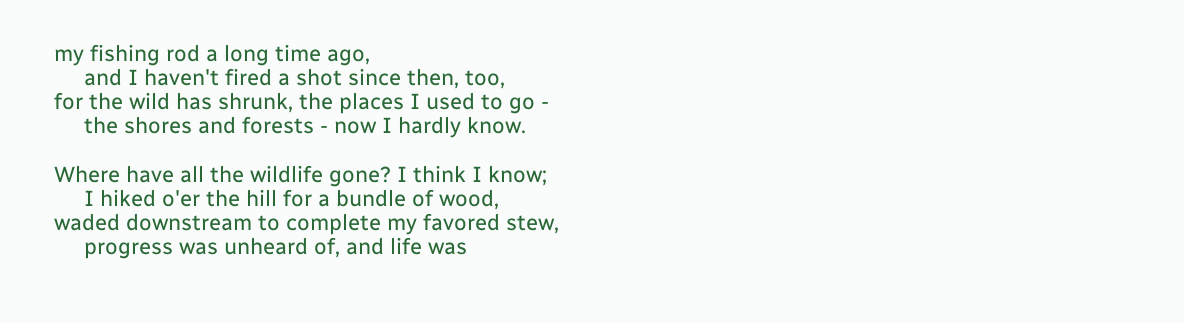my fishing rod a long time ago,
     and I haven't fired a shot since then, too,
for the wild has shrunk, the places I used to go -
     the shores and forests - now I hardly know.

Where have all the wildlife gone? I think I know;
     I hiked o'er the hill for a bundle of wood,
waded downstream to complete my favored stew,
     progress was unheard of, and life was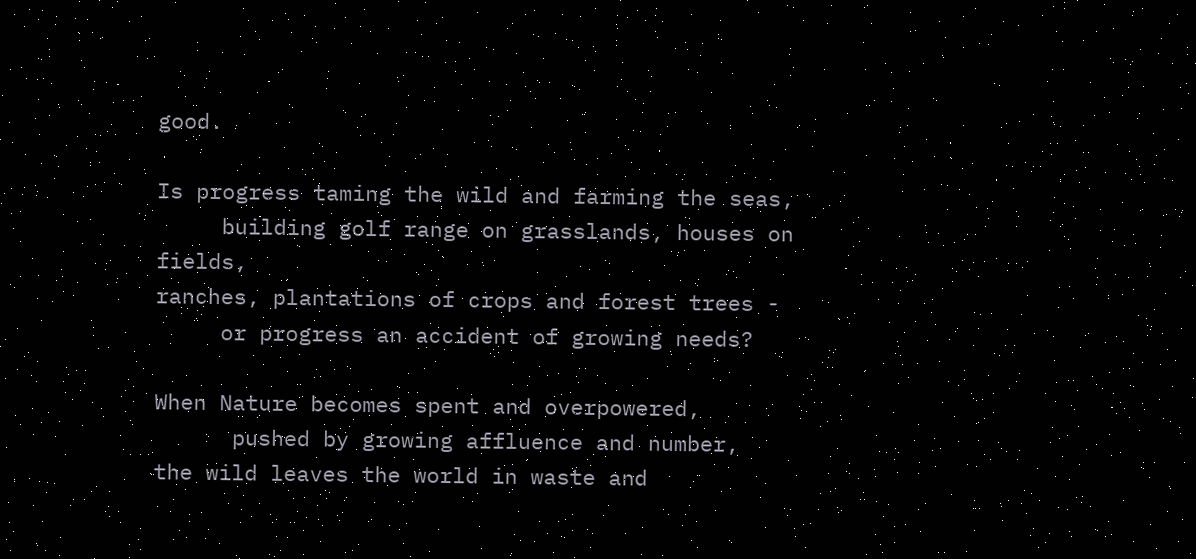good.

Is progress taming the wild and farming the seas,
     building golf range on grasslands, houses on fields,
ranches, plantations of crops and forest trees -
     or progress an accident of growing needs?

When Nature becomes spent and overpowered,
      pushed by growing affluence and number,
the wild leaves the world in waste and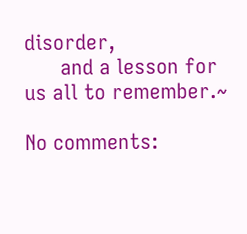disorder,
      and a lesson for us all to remember.~

No comments: